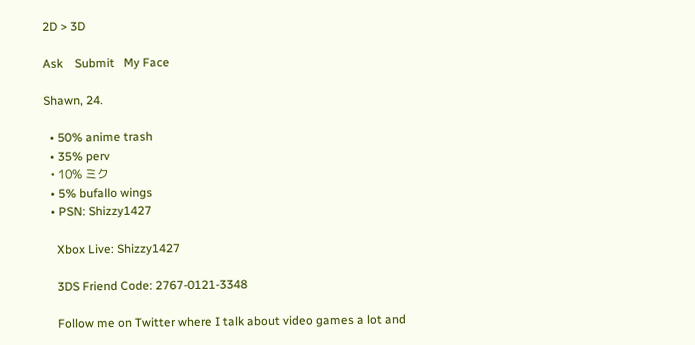2D > 3D

Ask    Submit   My Face

Shawn, 24.

  • 50% anime trash
  • 35% perv
  • 10% ミク
  • 5% bufallo wings
  • PSN: Shizzy1427

    Xbox Live: Shizzy1427

    3DS Friend Code: 2767-0121-3348

    Follow me on Twitter where I talk about video games a lot and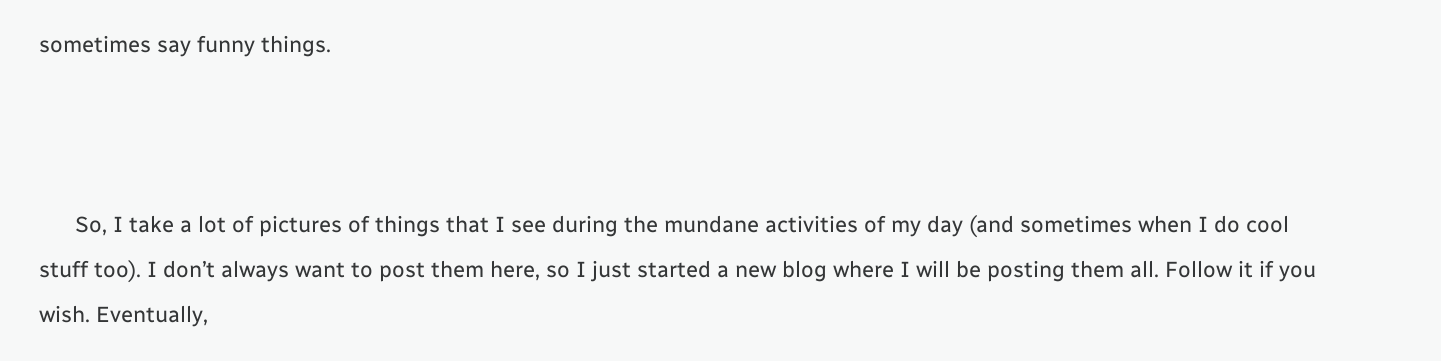sometimes say funny things.



      So, I take a lot of pictures of things that I see during the mundane activities of my day (and sometimes when I do cool stuff too). I don’t always want to post them here, so I just started a new blog where I will be posting them all. Follow it if you wish. Eventually,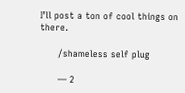I’ll post a ton of cool things on there.

      /shameless self plug

      — 2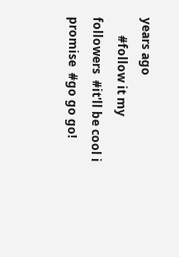years ago
      #follow it my followers  #it'll be cool i promise  #go go go!